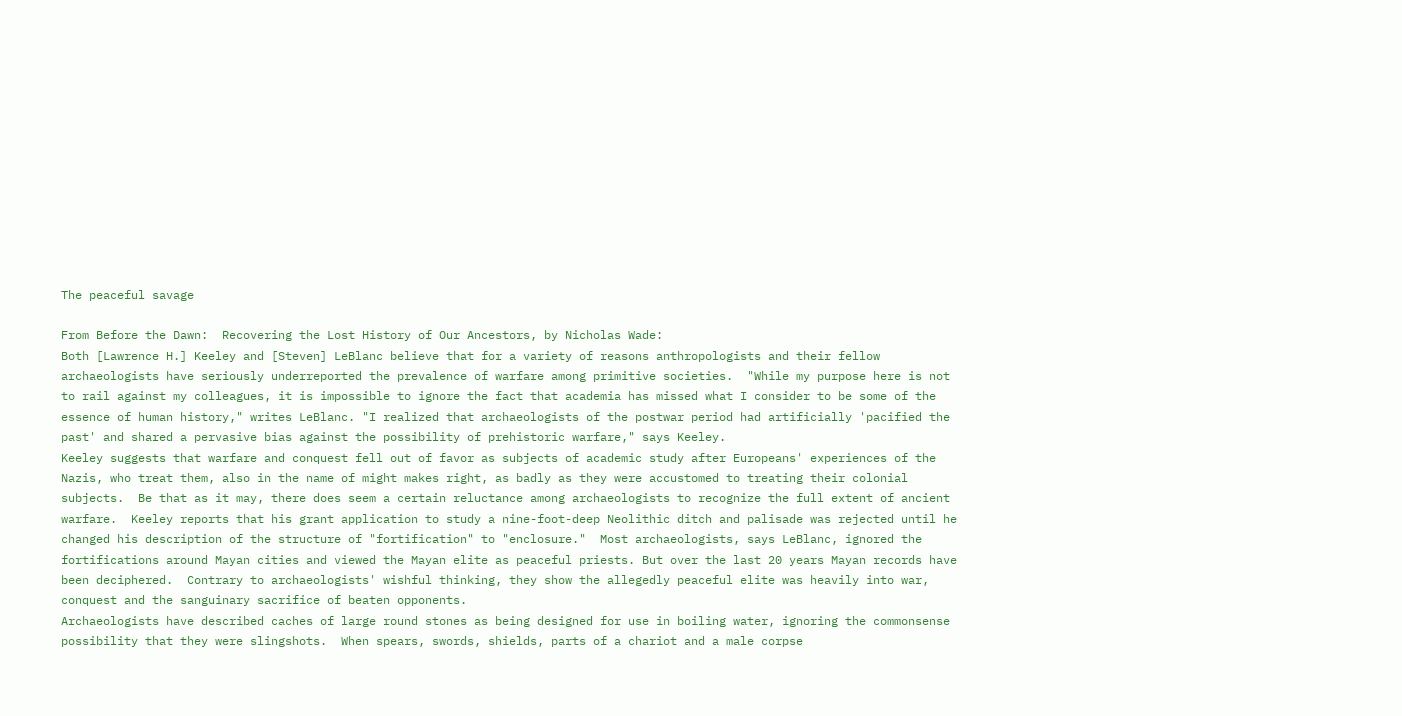The peaceful savage

From Before the Dawn:  Recovering the Lost History of Our Ancestors, by Nicholas Wade:
Both [Lawrence H.] Keeley and [Steven] LeBlanc believe that for a variety of reasons anthropologists and their fellow archaeologists have seriously underreported the prevalence of warfare among primitive societies.  "While my purpose here is not to rail against my colleagues, it is impossible to ignore the fact that academia has missed what I consider to be some of the essence of human history," writes LeBlanc. "I realized that archaeologists of the postwar period had artificially 'pacified the past' and shared a pervasive bias against the possibility of prehistoric warfare," says Keeley.
Keeley suggests that warfare and conquest fell out of favor as subjects of academic study after Europeans' experiences of the Nazis, who treat them, also in the name of might makes right, as badly as they were accustomed to treating their colonial subjects.  Be that as it may, there does seem a certain reluctance among archaeologists to recognize the full extent of ancient warfare.  Keeley reports that his grant application to study a nine-foot-deep Neolithic ditch and palisade was rejected until he changed his description of the structure of "fortification" to "enclosure."  Most archaeologists, says LeBlanc, ignored the fortifications around Mayan cities and viewed the Mayan elite as peaceful priests. But over the last 20 years Mayan records have been deciphered.  Contrary to archaeologists' wishful thinking, they show the allegedly peaceful elite was heavily into war, conquest and the sanguinary sacrifice of beaten opponents.
Archaeologists have described caches of large round stones as being designed for use in boiling water, ignoring the commonsense possibility that they were slingshots.  When spears, swords, shields, parts of a chariot and a male corpse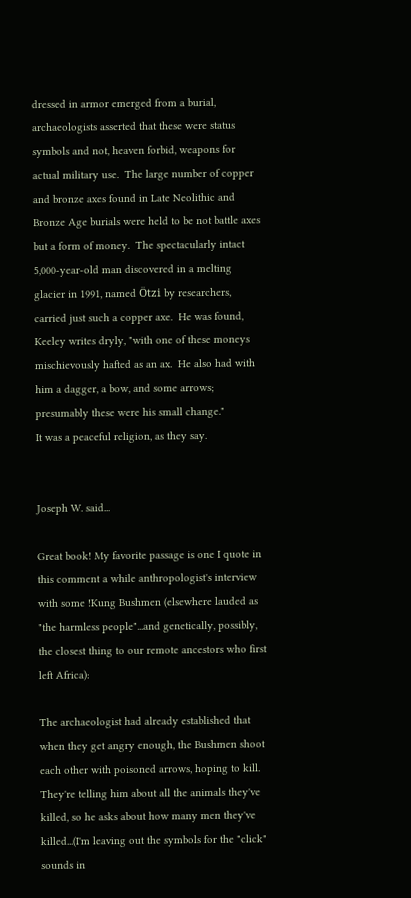dressed in armor emerged from a burial, archaeologists asserted that these were status symbols and not, heaven forbid, weapons for actual military use.  The large number of copper and bronze axes found in Late Neolithic and Bronze Age burials were held to be not battle axes but a form of money.  The spectacularly intact 5,000-year-old man discovered in a melting glacier in 1991, named Ötzi by researchers, carried just such a copper axe.  He was found, Keeley writes dryly, "with one of these moneys mischievously hafted as an ax.  He also had with him a dagger, a bow, and some arrows; presumably these were his small change."
It was a peaceful religion, as they say.


Joseph W. said...

Great book! My favorite passage is one I quote in this comment a while anthropologist's interview with some !Kung Bushmen (elsewhere lauded as "the harmless people"...and genetically, possibly, the closest thing to our remote ancestors who first left Africa):

The archaeologist had already established that when they get angry enough, the Bushmen shoot each other with poisoned arrows, hoping to kill. They're telling him about all the animals they've killed, so he asks about how many men they've killed...(I'm leaving out the symbols for the "click" sounds in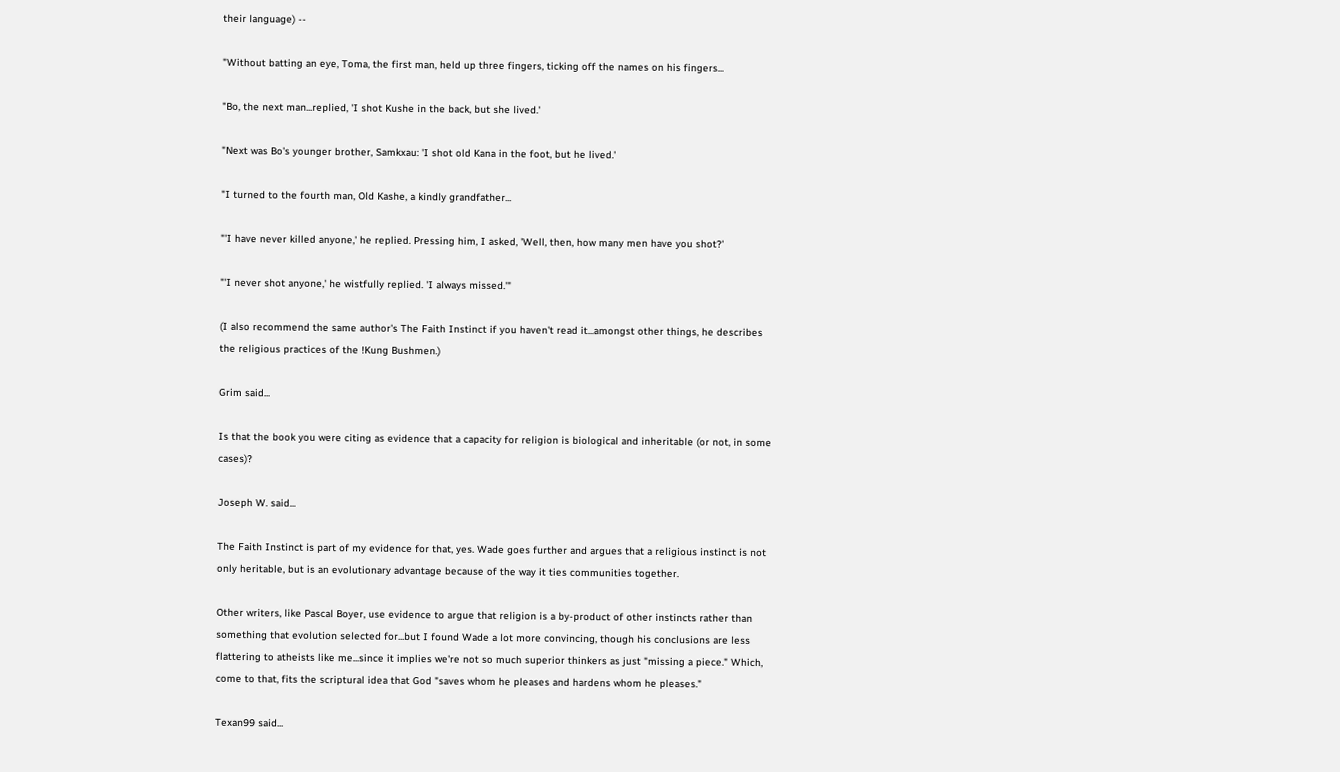their language) --

"Without batting an eye, Toma, the first man, held up three fingers, ticking off the names on his fingers...

"Bo, the next man...replied, 'I shot Kushe in the back, but she lived.'

"Next was Bo's younger brother, Samkxau: 'I shot old Kana in the foot, but he lived.'

"I turned to the fourth man, Old Kashe, a kindly grandfather...

"'I have never killed anyone,' he replied. Pressing him, I asked, 'Well, then, how many men have you shot?'

"'I never shot anyone,' he wistfully replied. 'I always missed.'"

(I also recommend the same author's The Faith Instinct if you haven't read it...amongst other things, he describes the religious practices of the !Kung Bushmen.)

Grim said...

Is that the book you were citing as evidence that a capacity for religion is biological and inheritable (or not, in some cases)?

Joseph W. said...

The Faith Instinct is part of my evidence for that, yes. Wade goes further and argues that a religious instinct is not only heritable, but is an evolutionary advantage because of the way it ties communities together.

Other writers, like Pascal Boyer, use evidence to argue that religion is a by-product of other instincts rather than something that evolution selected for...but I found Wade a lot more convincing, though his conclusions are less flattering to atheists like me...since it implies we're not so much superior thinkers as just "missing a piece." Which, come to that, fits the scriptural idea that God "saves whom he pleases and hardens whom he pleases."

Texan99 said...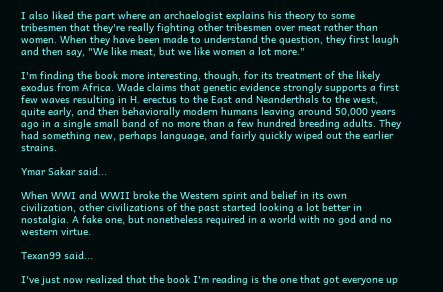I also liked the part where an archaelogist explains his theory to some tribesmen that they're really fighting other tribesmen over meat rather than women. When they have been made to understand the question, they first laugh and then say, "We like meat, but we like women a lot more."

I'm finding the book more interesting, though, for its treatment of the likely exodus from Africa. Wade claims that genetic evidence strongly supports a first few waves resulting in H. erectus to the East and Neanderthals to the west, quite early, and then behaviorally modern humans leaving around 50,000 years ago in a single small band of no more than a few hundred breeding adults. They had something new, perhaps language, and fairly quickly wiped out the earlier strains.

Ymar Sakar said...

When WWI and WWII broke the Western spirit and belief in its own civilization, other civilizations of the past started looking a lot better in nostalgia. A fake one, but nonetheless required in a world with no god and no western virtue.

Texan99 said...

I've just now realized that the book I'm reading is the one that got everyone up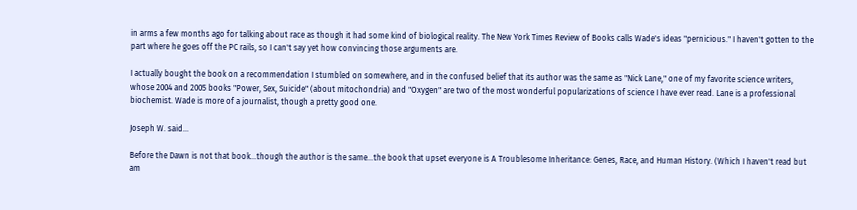in arms a few months ago for talking about race as though it had some kind of biological reality. The New York Times Review of Books calls Wade's ideas "pernicious." I haven't gotten to the part where he goes off the PC rails, so I can't say yet how convincing those arguments are.

I actually bought the book on a recommendation I stumbled on somewhere, and in the confused belief that its author was the same as "Nick Lane," one of my favorite science writers, whose 2004 and 2005 books "Power, Sex, Suicide" (about mitochondria) and "Oxygen" are two of the most wonderful popularizations of science I have ever read. Lane is a professional biochemist. Wade is more of a journalist, though a pretty good one.

Joseph W. said...

Before the Dawn is not that book...though the author is the same...the book that upset everyone is A Troublesome Inheritance: Genes, Race, and Human History. (Which I haven't read but am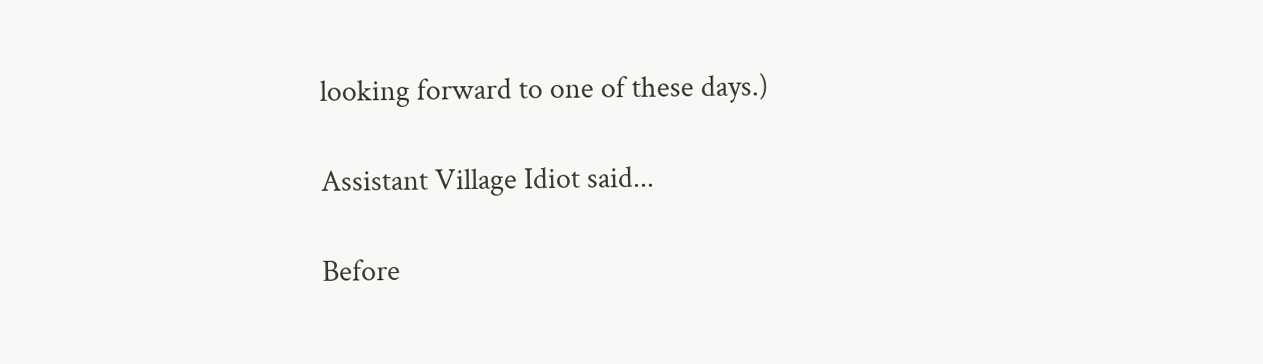looking forward to one of these days.)

Assistant Village Idiot said...

Before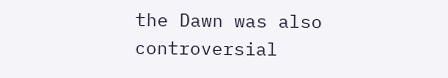the Dawn was also controversial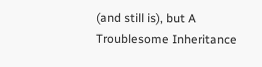(and still is), but A Troublesome Inheritance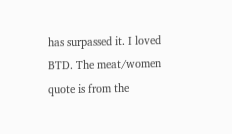has surpassed it. I loved BTD. The meat/women quote is from the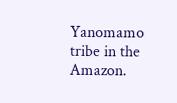Yanomamo tribe in the Amazon.